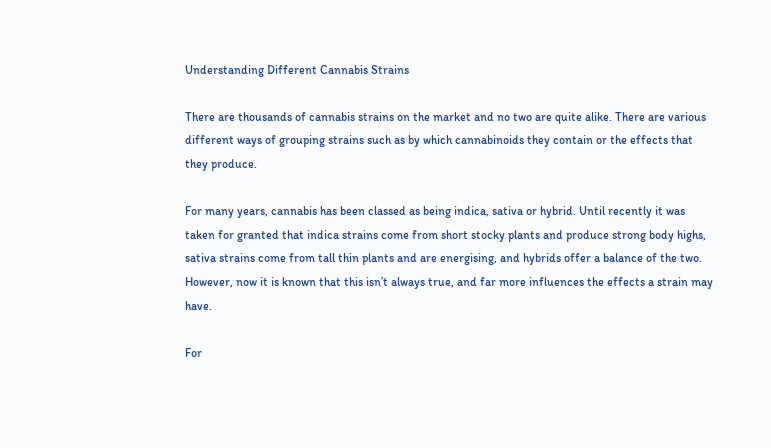Understanding Different Cannabis Strains

There are thousands of cannabis strains on the market and no two are quite alike. There are various different ways of grouping strains such as by which cannabinoids they contain or the effects that they produce.

For many years, cannabis has been classed as being indica, sativa or hybrid. Until recently it was taken for granted that indica strains come from short stocky plants and produce strong body highs, sativa strains come from tall thin plants and are energising, and hybrids offer a balance of the two. However, now it is known that this isn’t always true, and far more influences the effects a strain may have.

For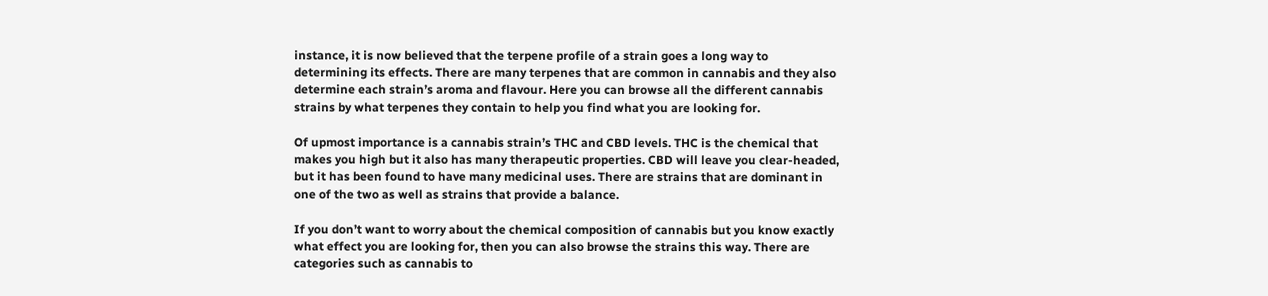instance, it is now believed that the terpene profile of a strain goes a long way to determining its effects. There are many terpenes that are common in cannabis and they also determine each strain’s aroma and flavour. Here you can browse all the different cannabis strains by what terpenes they contain to help you find what you are looking for.

Of upmost importance is a cannabis strain’s THC and CBD levels. THC is the chemical that makes you high but it also has many therapeutic properties. CBD will leave you clear-headed, but it has been found to have many medicinal uses. There are strains that are dominant in one of the two as well as strains that provide a balance.

If you don’t want to worry about the chemical composition of cannabis but you know exactly what effect you are looking for, then you can also browse the strains this way. There are categories such as cannabis to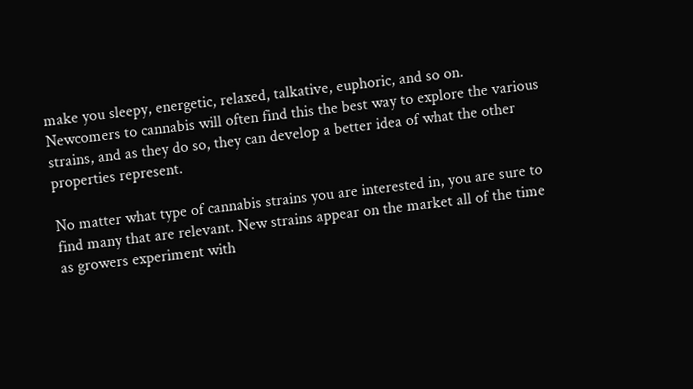make you sleepy, energetic, relaxed, talkative, euphoric, and so on. Newcomers to cannabis will often find this the best way to explore the various strains, and as they do so, they can develop a better idea of what the other properties represent.

No matter what type of cannabis strains you are interested in, you are sure to find many that are relevant. New strains appear on the market all of the time as growers experiment with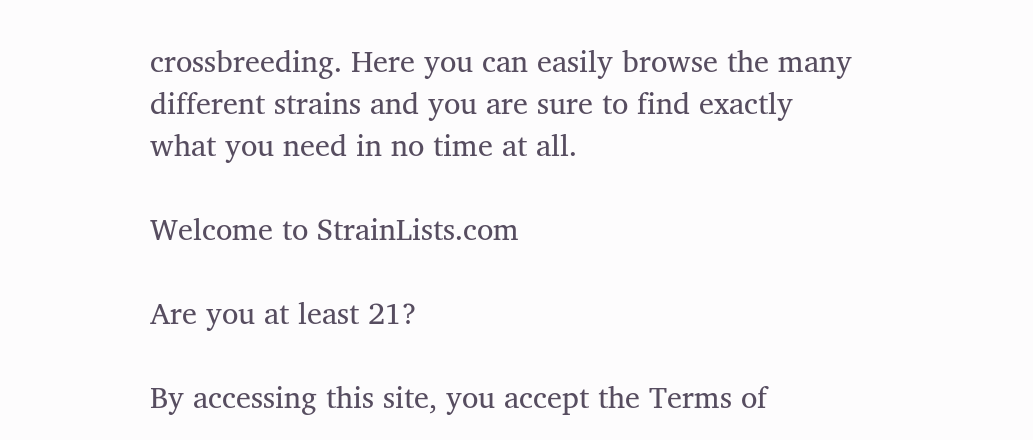crossbreeding. Here you can easily browse the many different strains and you are sure to find exactly what you need in no time at all.

Welcome to StrainLists.com

Are you at least 21?

By accessing this site, you accept the Terms of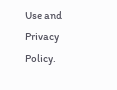Use and Privacy Policy.